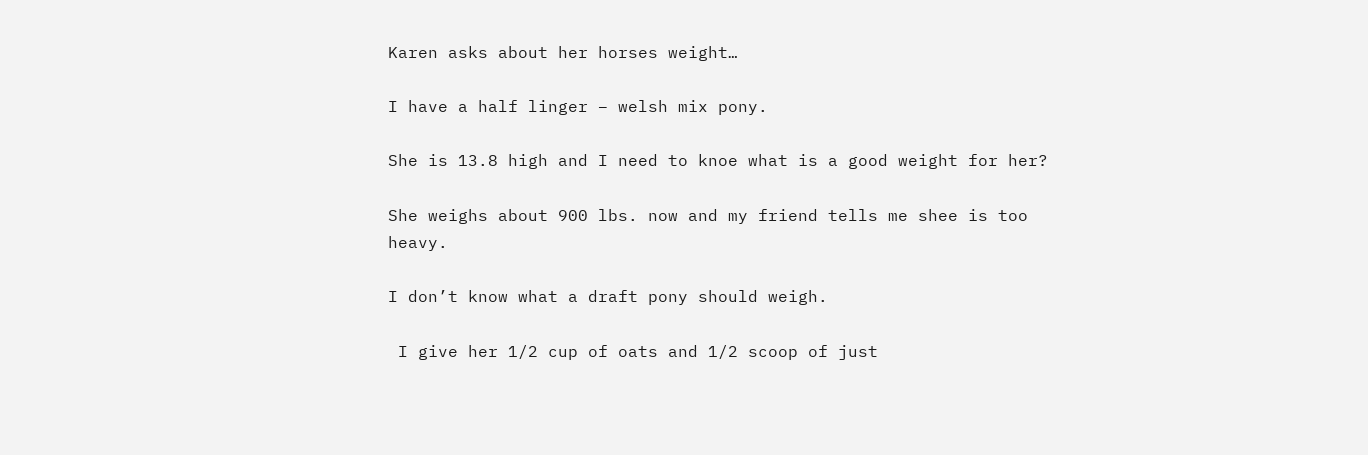Karen asks about her horses weight…

I have a half linger – welsh mix pony.

She is 13.8 high and I need to knoe what is a good weight for her?

She weighs about 900 lbs. now and my friend tells me shee is too heavy.

I don’t know what a draft pony should weigh.

 I give her 1/2 cup of oats and 1/2 scoop of just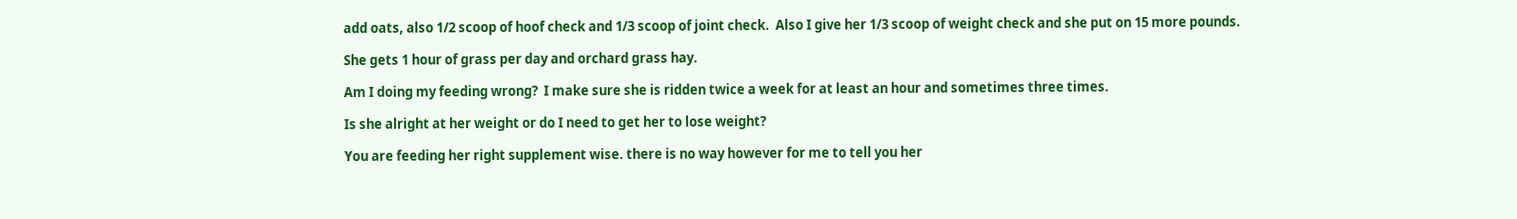add oats, also 1/2 scoop of hoof check and 1/3 scoop of joint check.  Also I give her 1/3 scoop of weight check and she put on 15 more pounds.

She gets 1 hour of grass per day and orchard grass hay.

Am I doing my feeding wrong?  I make sure she is ridden twice a week for at least an hour and sometimes three times.

Is she alright at her weight or do I need to get her to lose weight?

You are feeding her right supplement wise. there is no way however for me to tell you her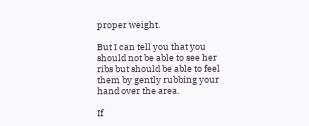proper weight.

But I can tell you that you should not be able to see her ribs but should be able to feel them by gently rubbing your hand over the area.

If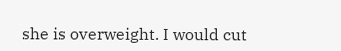she is overweight. I would cut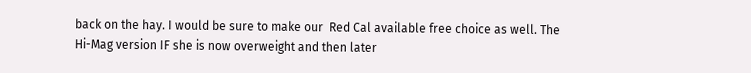back on the hay. I would be sure to make our  Red Cal available free choice as well. The Hi-Mag version IF she is now overweight and then later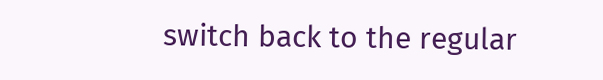switch back to the regular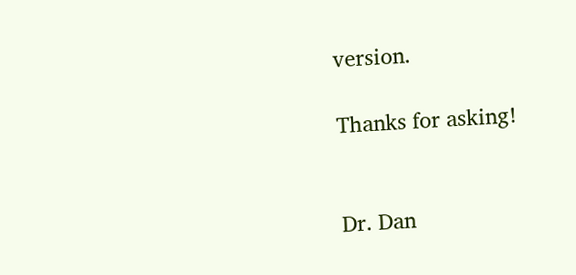version.

Thanks for asking!


Dr. Dan